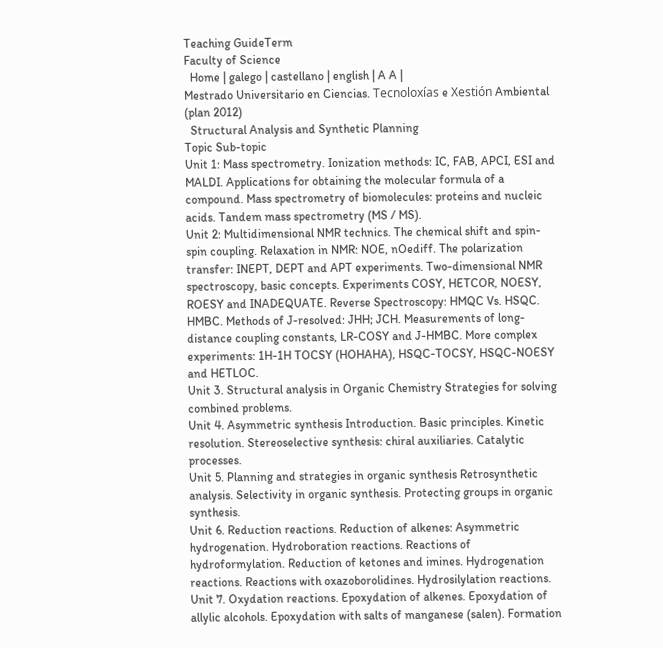Teaching GuideTerm
Faculty of Science
  Home | galego | castellano | english | A A |
Mestrado Universitario en Ciencias. Tecnoloxías e Xestión Ambiental (plan 2012)
  Structural Analysis and Synthetic Planning
Topic Sub-topic
Unit 1: Mass spectrometry. Ionization methods: IC, FAB, APCI, ESI and MALDI. Applications for obtaining the molecular formula of a compound. Mass spectrometry of biomolecules: proteins and nucleic acids. Tandem mass spectrometry (MS / MS).
Unit 2: Multidimensional NMR technics. The chemical shift and spin-spin coupling. Relaxation in NMR: NOE, nOediff. The polarization transfer: INEPT, DEPT and APT experiments. Two-dimensional NMR spectroscopy, basic concepts. Experiments COSY, HETCOR, NOESY, ROESY and INADEQUATE. Reverse Spectroscopy: HMQC Vs. HSQC. HMBC. Methods of J-resolved: JHH; JCH. Measurements of long-distance coupling constants, LR-COSY and J-HMBC. More complex experiments: 1H-1H TOCSY (HOHAHA), HSQC-TOCSY, HSQC-NOESY and HETLOC.
Unit 3. Structural analysis in Organic Chemistry Strategies for solving combined problems.
Unit 4. Asymmetric synthesis Introduction. Basic principles. Kinetic resolution. Stereoselective synthesis: chiral auxiliaries. Catalytic processes.
Unit 5. Planning and strategies in organic synthesis Retrosynthetic analysis. Selectivity in organic synthesis. Protecting groups in organic synthesis.
Unit 6. Reduction reactions. Reduction of alkenes: Asymmetric hydrogenation. Hydroboration reactions. Reactions of hydroformylation. Reduction of ketones and imines. Hydrogenation reactions. Reactions with oxazoborolidines. Hydrosilylation reactions.
Unit 7. Oxydation reactions. Epoxydation of alkenes. Epoxydation of allylic alcohols. Epoxydation with salts of manganese (salen). Formation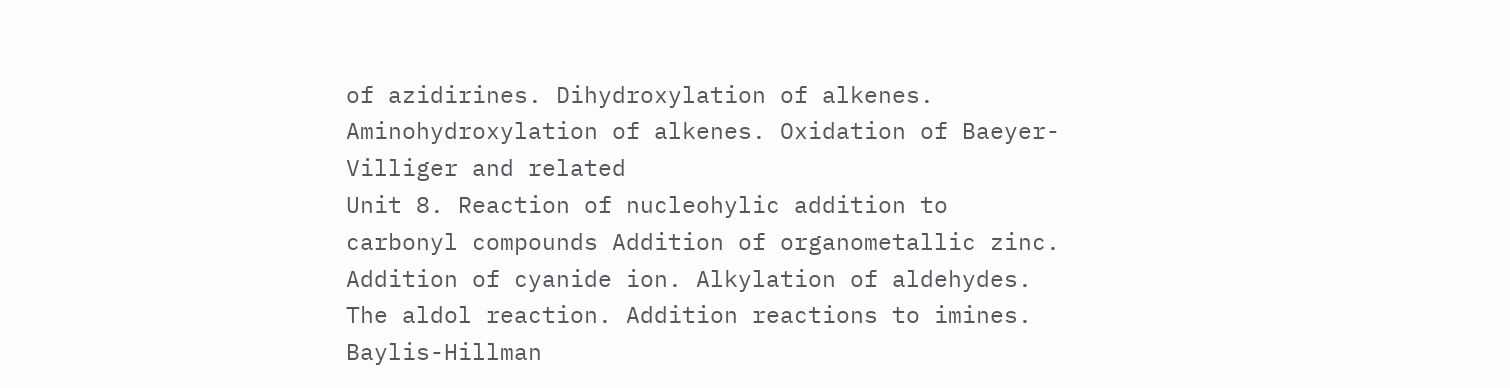of azidirines. Dihydroxylation of alkenes. Aminohydroxylation of alkenes. Oxidation of Baeyer-Villiger and related
Unit 8. Reaction of nucleohylic addition to carbonyl compounds Addition of organometallic zinc. Addition of cyanide ion. Alkylation of aldehydes. The aldol reaction. Addition reactions to imines. Baylis-Hillman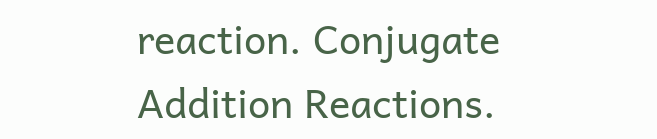reaction. Conjugate Addition Reactions.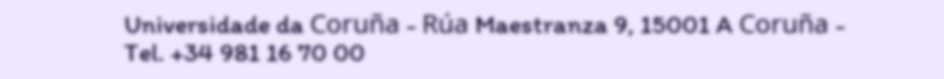Universidade da Coruña - Rúa Maestranza 9, 15001 A Coruña - Tel. +34 981 16 70 00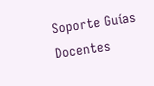Soporte Guías Docentes